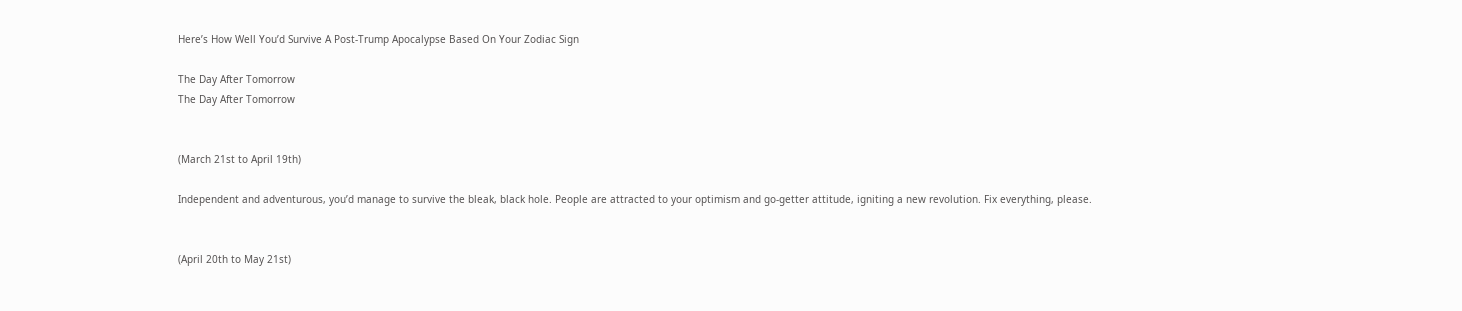Here’s How Well You’d Survive A Post-Trump Apocalypse Based On Your Zodiac Sign

The Day After Tomorrow
The Day After Tomorrow


(March 21st to April 19th)

Independent and adventurous, you’d manage to survive the bleak, black hole. People are attracted to your optimism and go-getter attitude, igniting a new revolution. Fix everything, please.


(April 20th to May 21st)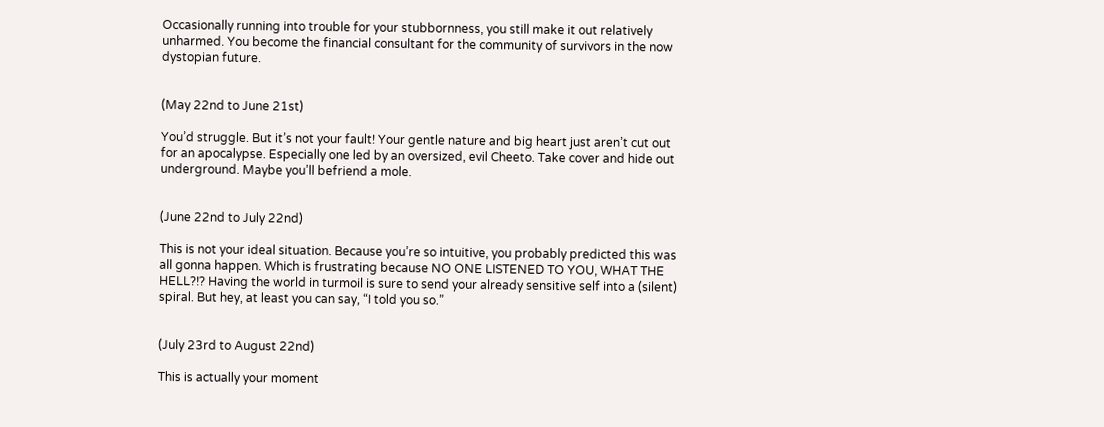Occasionally running into trouble for your stubbornness, you still make it out relatively unharmed. You become the financial consultant for the community of survivors in the now dystopian future.


(May 22nd to June 21st)

You’d struggle. But it’s not your fault! Your gentle nature and big heart just aren’t cut out for an apocalypse. Especially one led by an oversized, evil Cheeto. Take cover and hide out underground. Maybe you’ll befriend a mole.


(June 22nd to July 22nd)

This is not your ideal situation. Because you’re so intuitive, you probably predicted this was all gonna happen. Which is frustrating because NO ONE LISTENED TO YOU, WHAT THE HELL?!? Having the world in turmoil is sure to send your already sensitive self into a (silent) spiral. But hey, at least you can say, “I told you so.”


(July 23rd to August 22nd)

This is actually your moment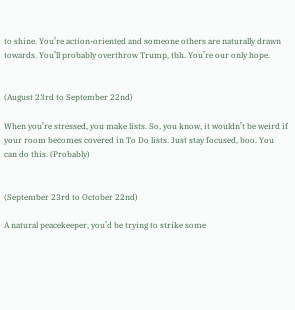to shine. You’re action-oriented and someone others are naturally drawn towards. You’ll probably overthrow Trump, tbh. You’re our only hope.


(August 23rd to September 22nd)

When you’re stressed, you make lists. So, you know, it wouldn’t be weird if your room becomes covered in To Do lists. Just stay focused, boo. You can do this. (Probably)


(September 23rd to October 22nd)

A natural peacekeeper, you’d be trying to strike some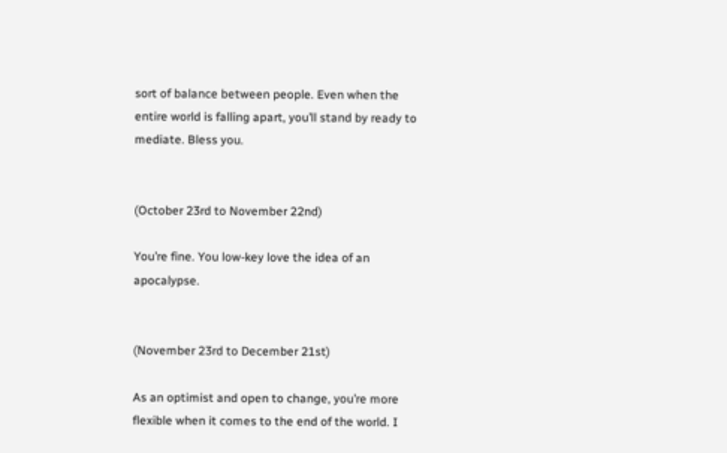sort of balance between people. Even when the entire world is falling apart, you’ll stand by ready to mediate. Bless you.


(October 23rd to November 22nd)

You’re fine. You low-key love the idea of an apocalypse.


(November 23rd to December 21st)

As an optimist and open to change, you’re more flexible when it comes to the end of the world. I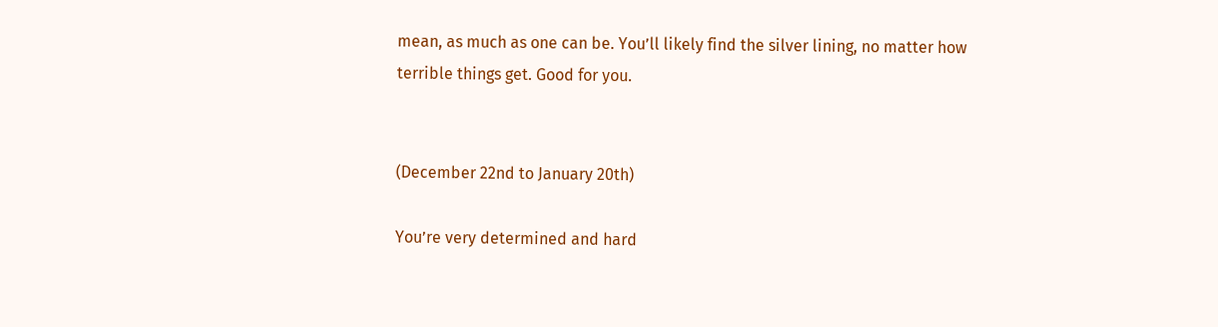mean, as much as one can be. You’ll likely find the silver lining, no matter how terrible things get. Good for you.


(December 22nd to January 20th)

You’re very determined and hard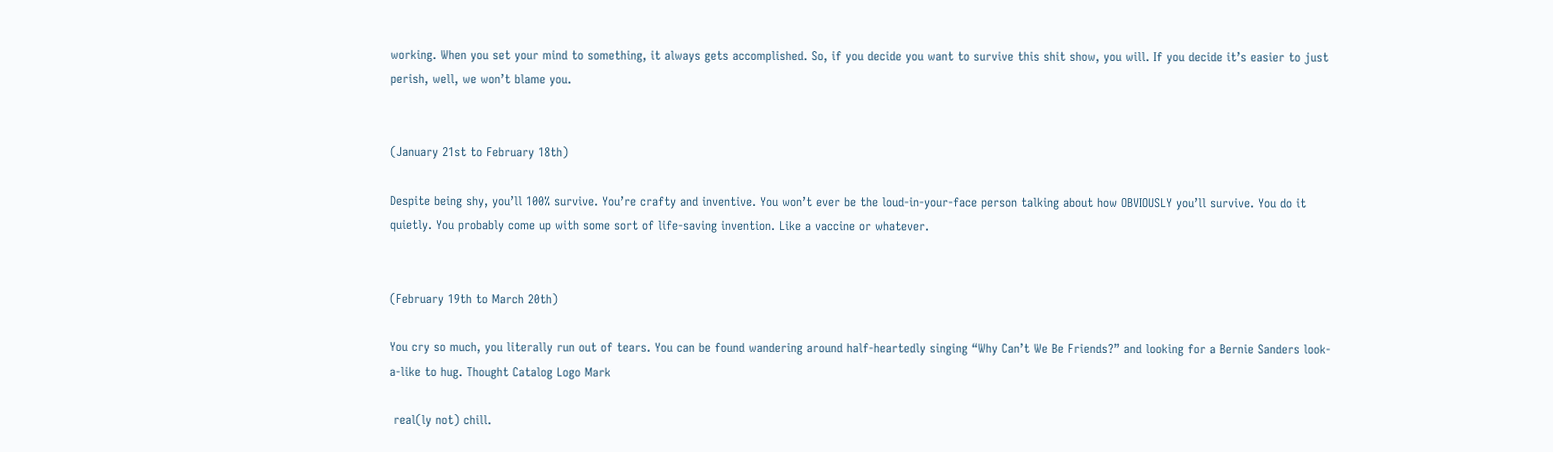working. When you set your mind to something, it always gets accomplished. So, if you decide you want to survive this shit show, you will. If you decide it’s easier to just perish, well, we won’t blame you.


(January 21st to February 18th)

Despite being shy, you’ll 100% survive. You’re crafty and inventive. You won’t ever be the loud-in-your-face person talking about how OBVIOUSLY you’ll survive. You do it quietly. You probably come up with some sort of life-saving invention. Like a vaccine or whatever.


(February 19th to March 20th)

You cry so much, you literally run out of tears. You can be found wandering around half-heartedly singing “Why Can’t We Be Friends?” and looking for a Bernie Sanders look-a-like to hug. Thought Catalog Logo Mark

 real(ly not) chill.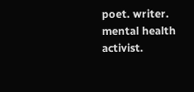poet. writer. mental health activist.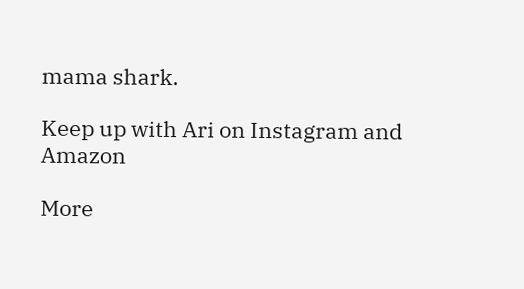mama shark.

Keep up with Ari on Instagram and Amazon

More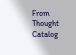From Thought Catalog